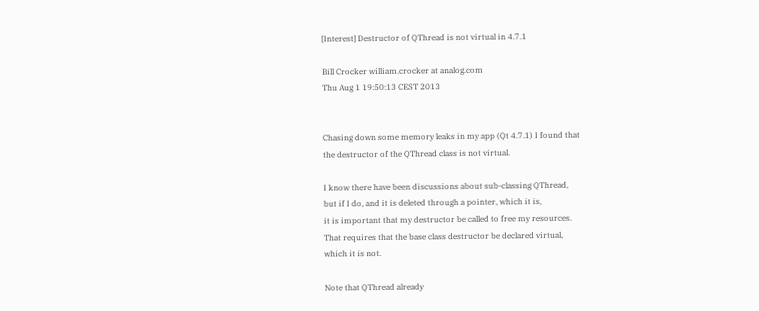[Interest] Destructor of QThread is not virtual in 4.7.1

Bill Crocker william.crocker at analog.com
Thu Aug 1 19:50:13 CEST 2013


Chasing down some memory leaks in my app (Qt 4.7.1) I found that
the destructor of the QThread class is not virtual.

I know there have been discussions about sub-classing QThread,
but if I do, and it is deleted through a pointer, which it is,
it is important that my destructor be called to free my resources.
That requires that the base class destructor be declared virtual,
which it is not.

Note that QThread already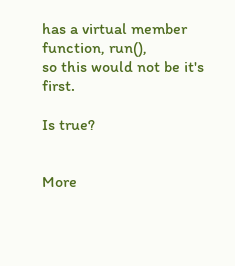has a virtual member function, run(),
so this would not be it's first.

Is true?


More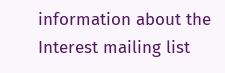information about the Interest mailing list